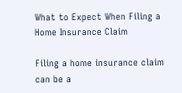What to Expect When Filing a Home Insurance Claim

Filing a home insurance claim can be a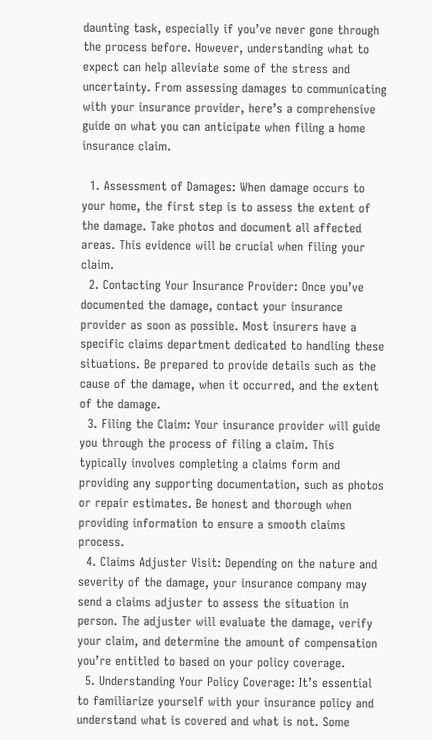daunting task, especially if you’ve never gone through the process before. However, understanding what to expect can help alleviate some of the stress and uncertainty. From assessing damages to communicating with your insurance provider, here’s a comprehensive guide on what you can anticipate when filing a home insurance claim.

  1. Assessment of Damages: When damage occurs to your home, the first step is to assess the extent of the damage. Take photos and document all affected areas. This evidence will be crucial when filing your claim.
  2. Contacting Your Insurance Provider: Once you’ve documented the damage, contact your insurance provider as soon as possible. Most insurers have a specific claims department dedicated to handling these situations. Be prepared to provide details such as the cause of the damage, when it occurred, and the extent of the damage.
  3. Filing the Claim: Your insurance provider will guide you through the process of filing a claim. This typically involves completing a claims form and providing any supporting documentation, such as photos or repair estimates. Be honest and thorough when providing information to ensure a smooth claims process.
  4. Claims Adjuster Visit: Depending on the nature and severity of the damage, your insurance company may send a claims adjuster to assess the situation in person. The adjuster will evaluate the damage, verify your claim, and determine the amount of compensation you’re entitled to based on your policy coverage.
  5. Understanding Your Policy Coverage: It’s essential to familiarize yourself with your insurance policy and understand what is covered and what is not. Some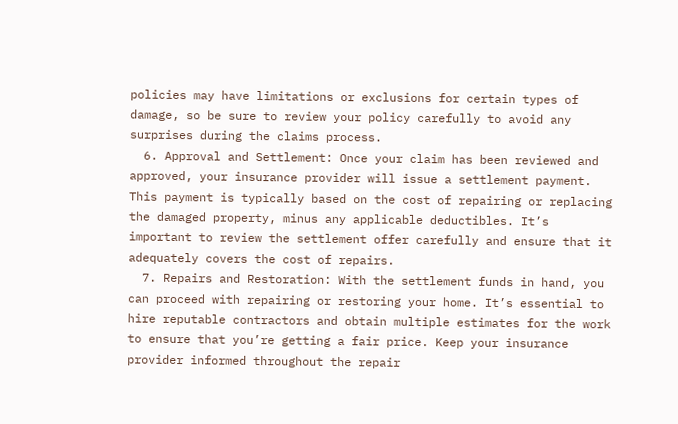policies may have limitations or exclusions for certain types of damage, so be sure to review your policy carefully to avoid any surprises during the claims process.
  6. Approval and Settlement: Once your claim has been reviewed and approved, your insurance provider will issue a settlement payment. This payment is typically based on the cost of repairing or replacing the damaged property, minus any applicable deductibles. It’s important to review the settlement offer carefully and ensure that it adequately covers the cost of repairs.
  7. Repairs and Restoration: With the settlement funds in hand, you can proceed with repairing or restoring your home. It’s essential to hire reputable contractors and obtain multiple estimates for the work to ensure that you’re getting a fair price. Keep your insurance provider informed throughout the repair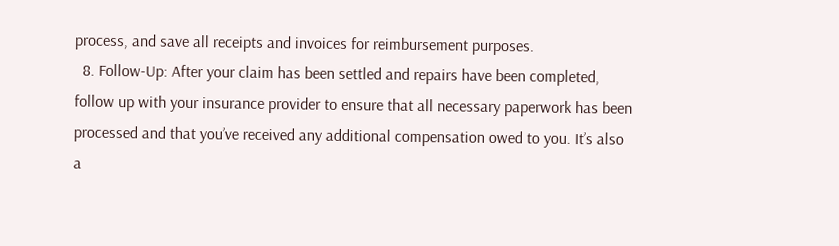process, and save all receipts and invoices for reimbursement purposes.
  8. Follow-Up: After your claim has been settled and repairs have been completed, follow up with your insurance provider to ensure that all necessary paperwork has been processed and that you’ve received any additional compensation owed to you. It’s also a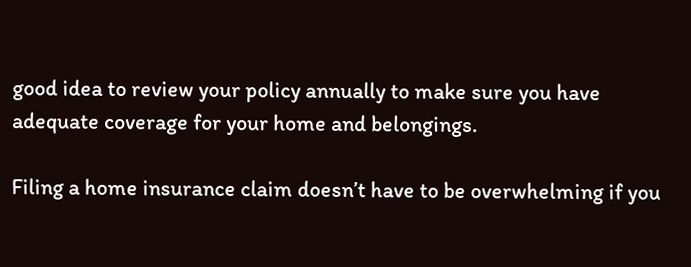good idea to review your policy annually to make sure you have adequate coverage for your home and belongings.

Filing a home insurance claim doesn’t have to be overwhelming if you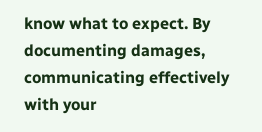know what to expect. By documenting damages, communicating effectively with your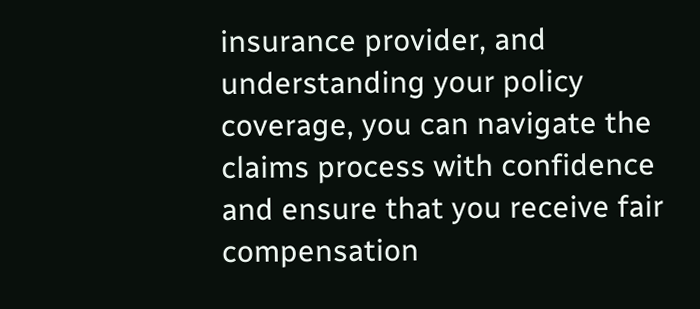insurance provider, and understanding your policy coverage, you can navigate the claims process with confidence and ensure that you receive fair compensation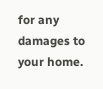for any damages to your home.